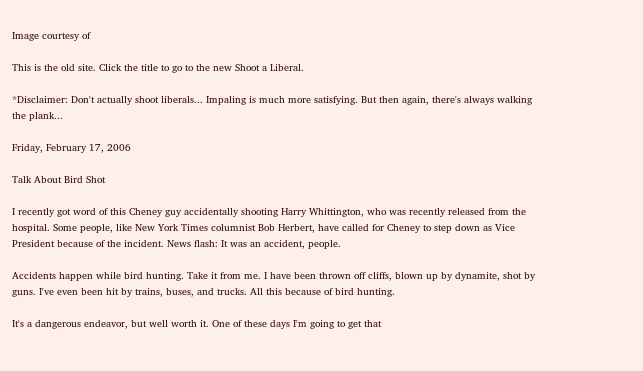Image courtesy of

This is the old site. Click the title to go to the new Shoot a Liberal.

*Disclaimer: Don't actually shoot liberals... Impaling is much more satisfying. But then again, there's always walking the plank...

Friday, February 17, 2006

Talk About Bird Shot

I recently got word of this Cheney guy accidentally shooting Harry Whittington, who was recently released from the hospital. Some people, like New York Times columnist Bob Herbert, have called for Cheney to step down as Vice President because of the incident. News flash: It was an accident, people.

Accidents happen while bird hunting. Take it from me. I have been thrown off cliffs, blown up by dynamite, shot by guns. I've even been hit by trains, buses, and trucks. All this because of bird hunting.

It's a dangerous endeavor, but well worth it. One of these days I'm going to get that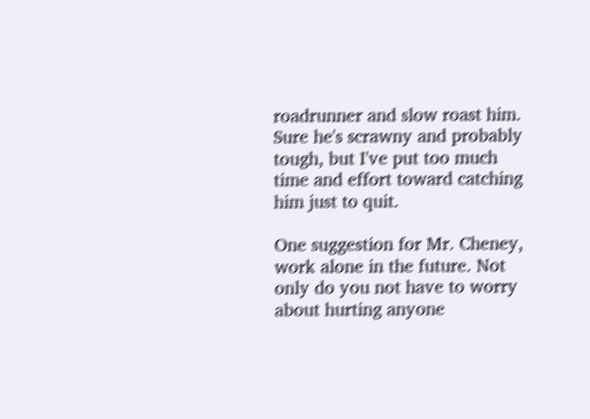roadrunner and slow roast him. Sure he's scrawny and probably tough, but I've put too much time and effort toward catching him just to quit.

One suggestion for Mr. Cheney, work alone in the future. Not only do you not have to worry about hurting anyone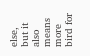else, but it also means more bird for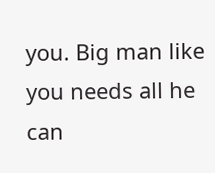you. Big man like you needs all he can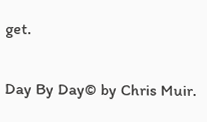get.

Day By Day© by Chris Muir.